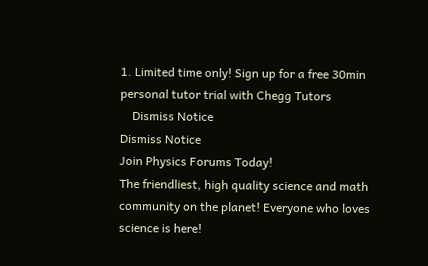1. Limited time only! Sign up for a free 30min personal tutor trial with Chegg Tutors
    Dismiss Notice
Dismiss Notice
Join Physics Forums Today!
The friendliest, high quality science and math community on the planet! Everyone who loves science is here!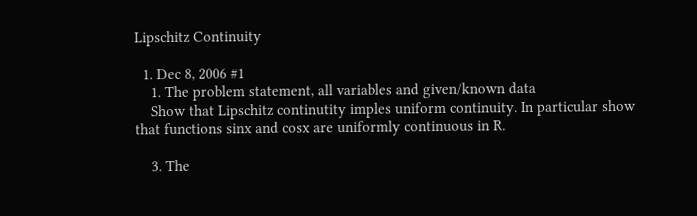Lipschitz Continuity

  1. Dec 8, 2006 #1
    1. The problem statement, all variables and given/known data
    Show that Lipschitz continutity imples uniform continuity. In particular show that functions sinx and cosx are uniformly continuous in R.

    3. The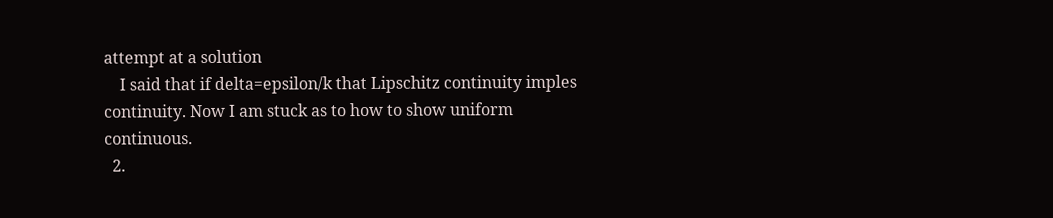attempt at a solution
    I said that if delta=epsilon/k that Lipschitz continuity imples continuity. Now I am stuck as to how to show uniform continuous.
  2.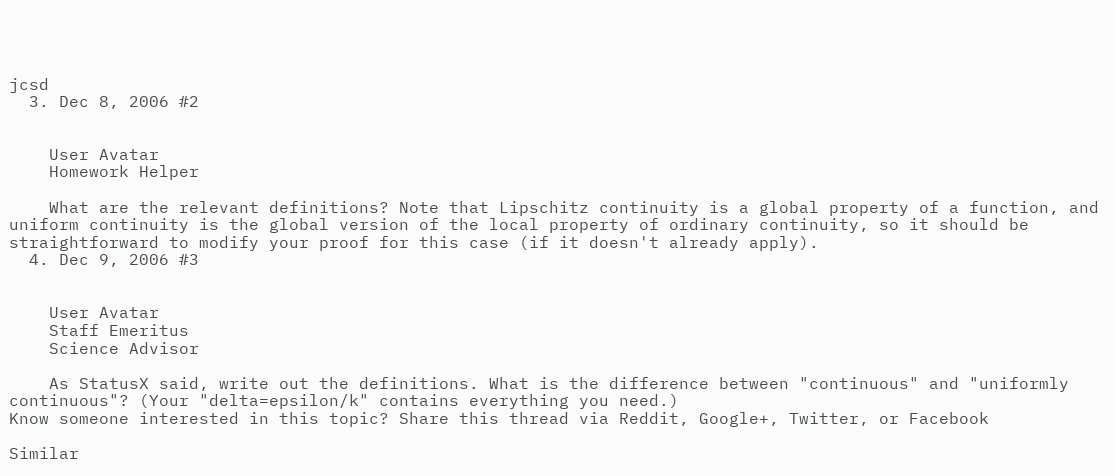jcsd
  3. Dec 8, 2006 #2


    User Avatar
    Homework Helper

    What are the relevant definitions? Note that Lipschitz continuity is a global property of a function, and uniform continuity is the global version of the local property of ordinary continuity, so it should be straightforward to modify your proof for this case (if it doesn't already apply).
  4. Dec 9, 2006 #3


    User Avatar
    Staff Emeritus
    Science Advisor

    As StatusX said, write out the definitions. What is the difference between "continuous" and "uniformly continuous"? (Your "delta=epsilon/k" contains everything you need.)
Know someone interested in this topic? Share this thread via Reddit, Google+, Twitter, or Facebook

Similar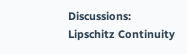Discussions: Lipschitz Continuity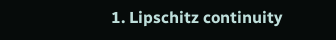1. Lipschitz continuity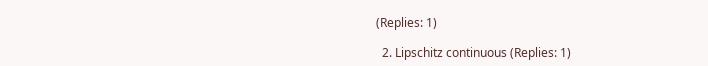(Replies: 1)

  2. Lipschitz continuous (Replies: 1)